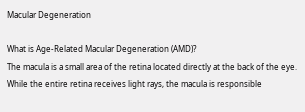Macular Degeneration

What is Age-Related Macular Degeneration (AMD)?
The macula is a small area of the retina located directly at the back of the eye. While the entire retina receives light rays, the macula is responsible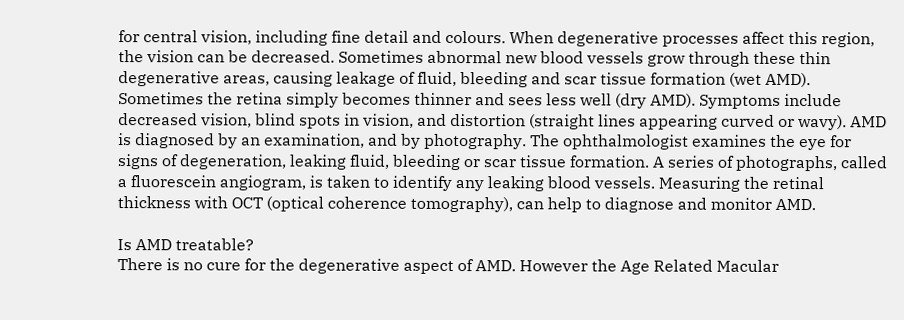for central vision, including fine detail and colours. When degenerative processes affect this region, the vision can be decreased. Sometimes abnormal new blood vessels grow through these thin degenerative areas, causing leakage of fluid, bleeding and scar tissue formation (wet AMD). Sometimes the retina simply becomes thinner and sees less well (dry AMD). Symptoms include decreased vision, blind spots in vision, and distortion (straight lines appearing curved or wavy). AMD is diagnosed by an examination, and by photography. The ophthalmologist examines the eye for signs of degeneration, leaking fluid, bleeding or scar tissue formation. A series of photographs, called a fluorescein angiogram, is taken to identify any leaking blood vessels. Measuring the retinal thickness with OCT (optical coherence tomography), can help to diagnose and monitor AMD.

Is AMD treatable?
There is no cure for the degenerative aspect of AMD. However the Age Related Macular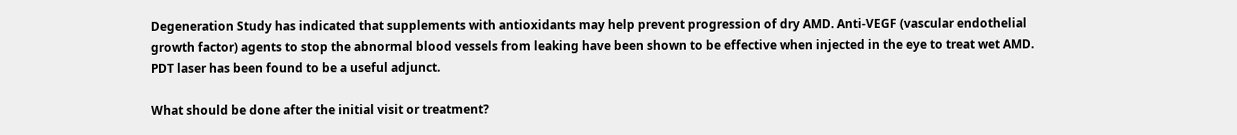Degeneration Study has indicated that supplements with antioxidants may help prevent progression of dry AMD. Anti-VEGF (vascular endothelial growth factor) agents to stop the abnormal blood vessels from leaking have been shown to be effective when injected in the eye to treat wet AMD. PDT laser has been found to be a useful adjunct.

What should be done after the initial visit or treatment?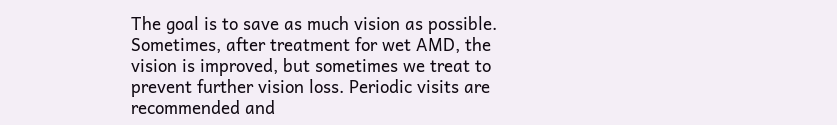The goal is to save as much vision as possible. Sometimes, after treatment for wet AMD, the vision is improved, but sometimes we treat to prevent further vision loss. Periodic visits are recommended and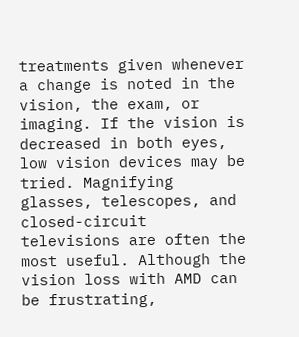treatments given whenever a change is noted in the vision, the exam, or imaging. If the vision is decreased in both eyes, low vision devices may be tried. Magnifying glasses, telescopes, and closed-circuit televisions are often the most useful. Although the vision loss with AMD can be frustrating,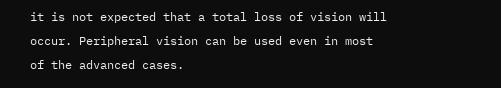it is not expected that a total loss of vision will occur. Peripheral vision can be used even in most of the advanced cases.